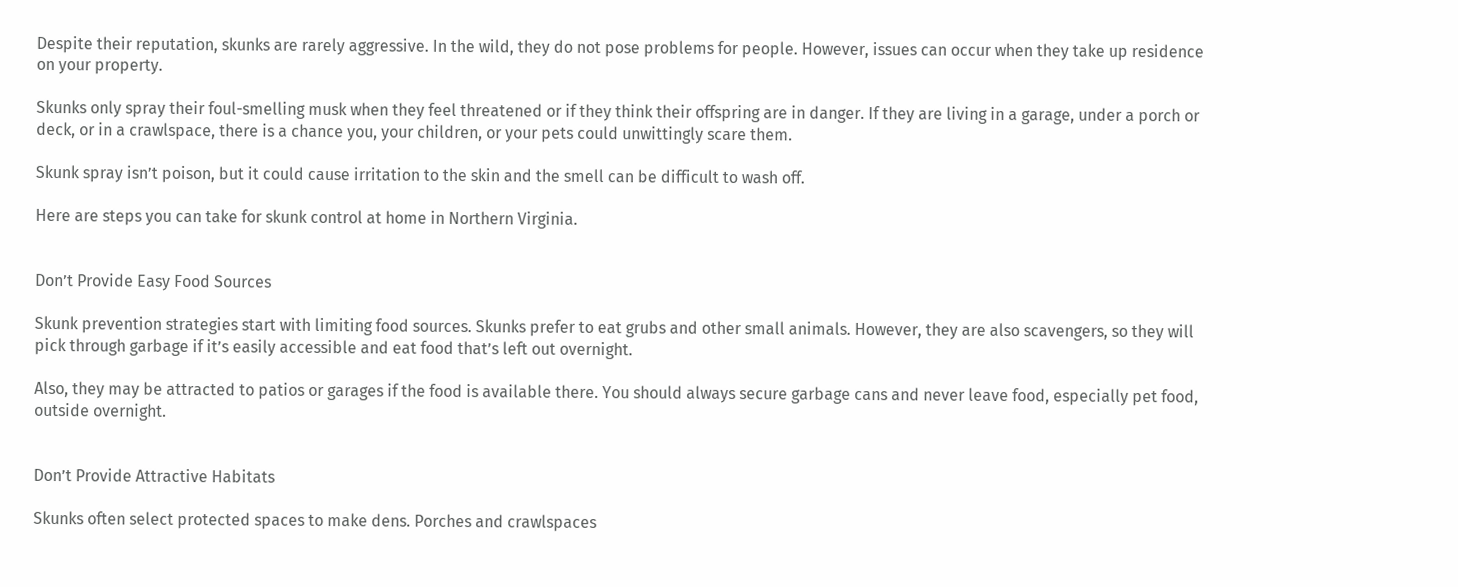Despite their reputation, skunks are rarely aggressive. In the wild, they do not pose problems for people. However, issues can occur when they take up residence on your property.

Skunks only spray their foul-smelling musk when they feel threatened or if they think their offspring are in danger. If they are living in a garage, under a porch or deck, or in a crawlspace, there is a chance you, your children, or your pets could unwittingly scare them.

Skunk spray isn’t poison, but it could cause irritation to the skin and the smell can be difficult to wash off.

Here are steps you can take for skunk control at home in Northern Virginia.


Don’t Provide Easy Food Sources

Skunk prevention strategies start with limiting food sources. Skunks prefer to eat grubs and other small animals. However, they are also scavengers, so they will pick through garbage if it’s easily accessible and eat food that’s left out overnight.

Also, they may be attracted to patios or garages if the food is available there. You should always secure garbage cans and never leave food, especially pet food, outside overnight.


Don’t Provide Attractive Habitats

Skunks often select protected spaces to make dens. Porches and crawlspaces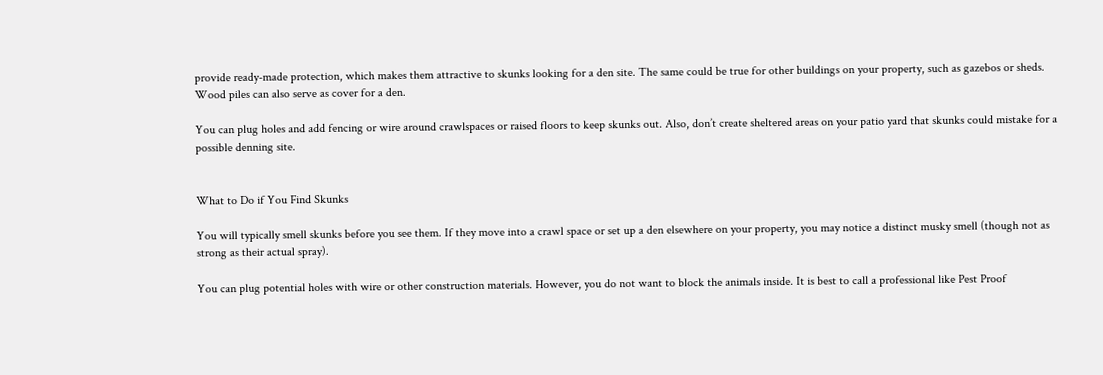provide ready-made protection, which makes them attractive to skunks looking for a den site. The same could be true for other buildings on your property, such as gazebos or sheds. Wood piles can also serve as cover for a den.

You can plug holes and add fencing or wire around crawlspaces or raised floors to keep skunks out. Also, don’t create sheltered areas on your patio yard that skunks could mistake for a possible denning site.


What to Do if You Find Skunks

You will typically smell skunks before you see them. If they move into a crawl space or set up a den elsewhere on your property, you may notice a distinct musky smell (though not as strong as their actual spray).

You can plug potential holes with wire or other construction materials. However, you do not want to block the animals inside. It is best to call a professional like Pest Proof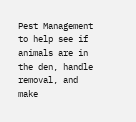Pest Management to help see if animals are in the den, handle removal, and make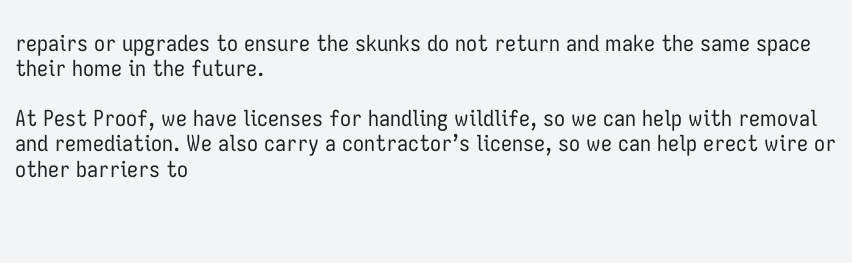repairs or upgrades to ensure the skunks do not return and make the same space their home in the future.

At Pest Proof, we have licenses for handling wildlife, so we can help with removal and remediation. We also carry a contractor’s license, so we can help erect wire or other barriers to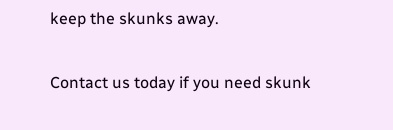keep the skunks away.

Contact us today if you need skunk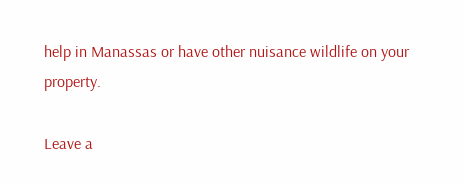help in Manassas or have other nuisance wildlife on your property.

Leave a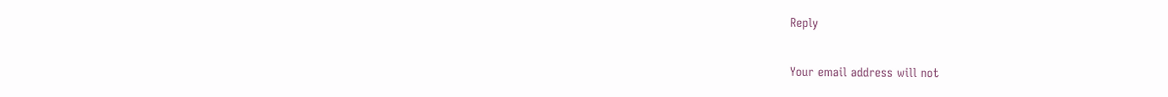Reply

Your email address will not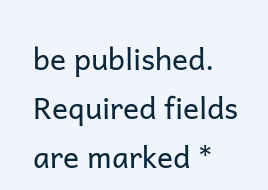be published. Required fields are marked *